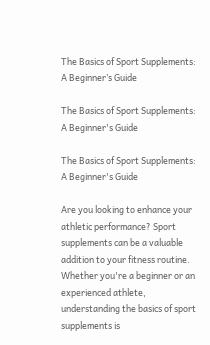The Basics of Sport Supplements: A Beginner’s Guide

The Basics of Sport Supplements: A Beginner's Guide

The Basics of Sport Supplements: A Beginner's Guide

Are you looking to enhance your athletic performance? Sport supplements can be a valuable addition to your fitness routine. Whether you're a beginner or an experienced athlete, understanding the basics of sport supplements is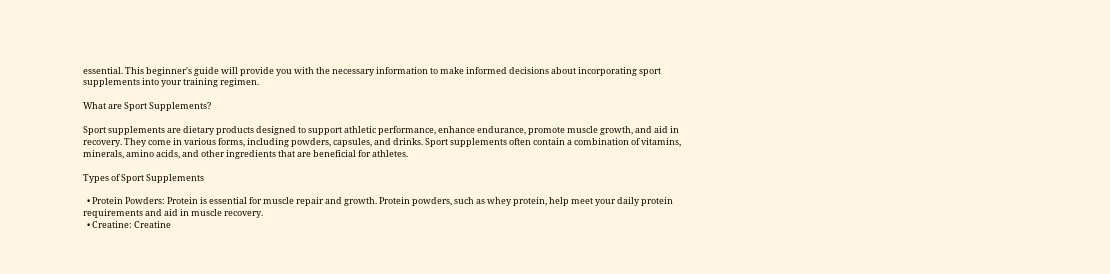essential. This beginner's guide will provide you with the necessary information to make informed decisions about incorporating sport supplements into your training regimen.

What are Sport Supplements?

Sport supplements are dietary products designed to support athletic performance, enhance endurance, promote muscle growth, and aid in recovery. They come in various forms, including powders, capsules, and drinks. Sport supplements often contain a combination of vitamins, minerals, amino acids, and other ingredients that are beneficial for athletes.

Types of Sport Supplements

  • Protein Powders: Protein is essential for muscle repair and growth. Protein powders, such as whey protein, help meet your daily protein requirements and aid in muscle recovery.
  • Creatine: Creatine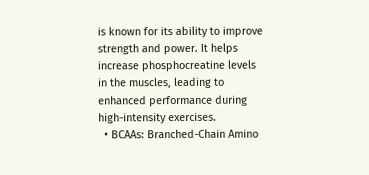is known for its ability to improve strength and power. It helps increase phosphocreatine levels in the muscles, leading to enhanced performance during high-intensity exercises.
  • BCAAs: Branched-Chain Amino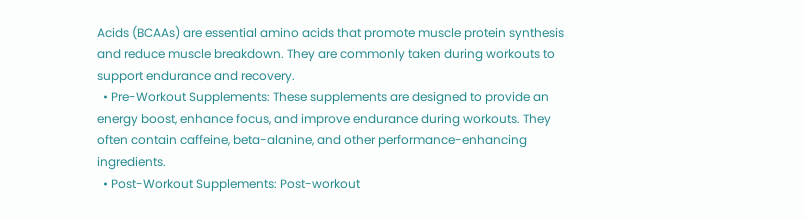Acids (BCAAs) are essential amino acids that promote muscle protein synthesis and reduce muscle breakdown. They are commonly taken during workouts to support endurance and recovery.
  • Pre-Workout Supplements: These supplements are designed to provide an energy boost, enhance focus, and improve endurance during workouts. They often contain caffeine, beta-alanine, and other performance-enhancing ingredients.
  • Post-Workout Supplements: Post-workout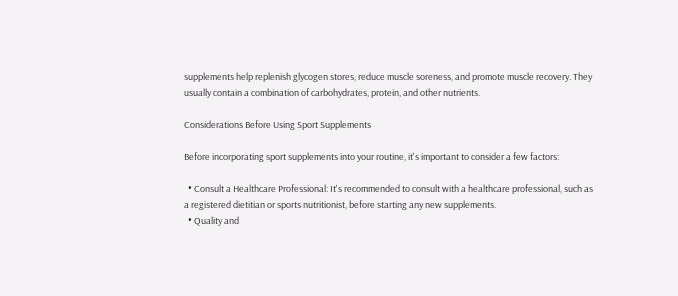supplements help replenish glycogen stores, reduce muscle soreness, and promote muscle recovery. They usually contain a combination of carbohydrates, protein, and other nutrients.

Considerations Before Using Sport Supplements

Before incorporating sport supplements into your routine, it's important to consider a few factors:

  • Consult a Healthcare Professional: It's recommended to consult with a healthcare professional, such as a registered dietitian or sports nutritionist, before starting any new supplements.
  • Quality and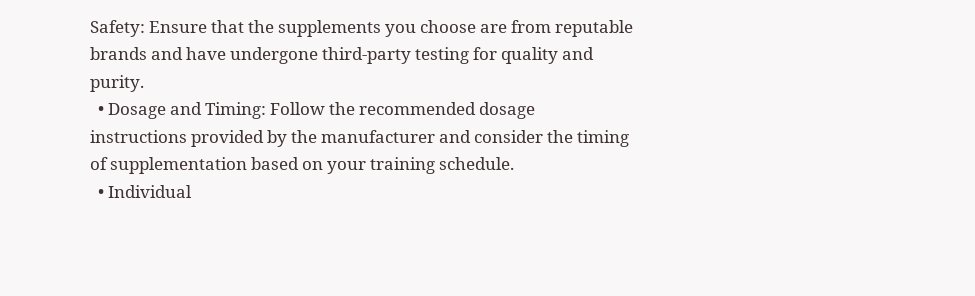Safety: Ensure that the supplements you choose are from reputable brands and have undergone third-party testing for quality and purity.
  • Dosage and Timing: Follow the recommended dosage instructions provided by the manufacturer and consider the timing of supplementation based on your training schedule.
  • Individual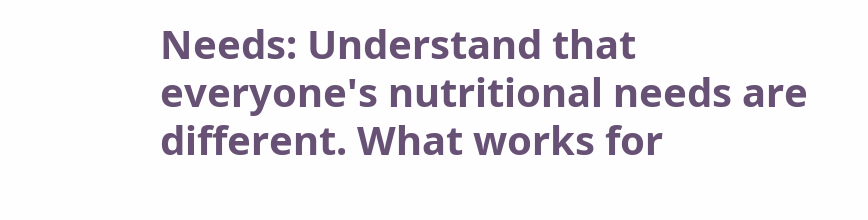Needs: Understand that everyone's nutritional needs are different. What works for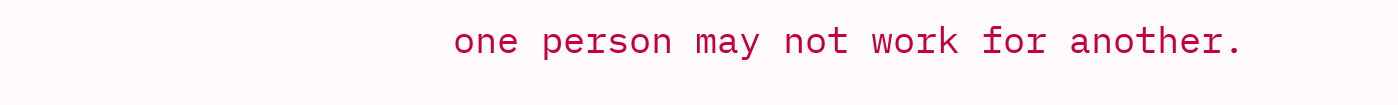one person may not work for another.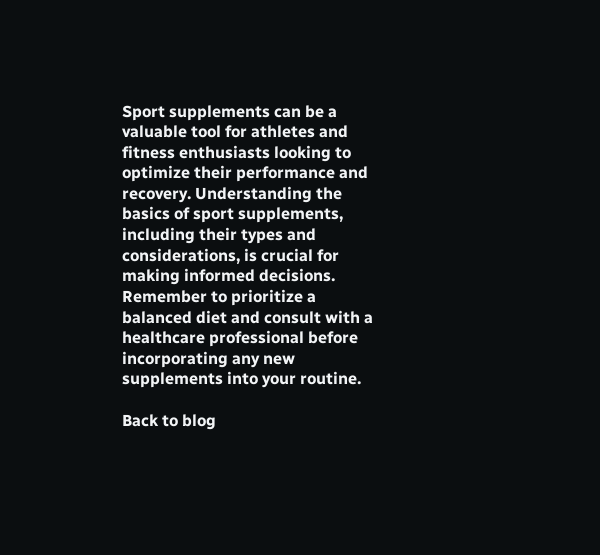Sport supplements can be a valuable tool for athletes and fitness enthusiasts looking to optimize their performance and recovery. Understanding the basics of sport supplements, including their types and considerations, is crucial for making informed decisions. Remember to prioritize a balanced diet and consult with a healthcare professional before incorporating any new supplements into your routine.

Back to blog